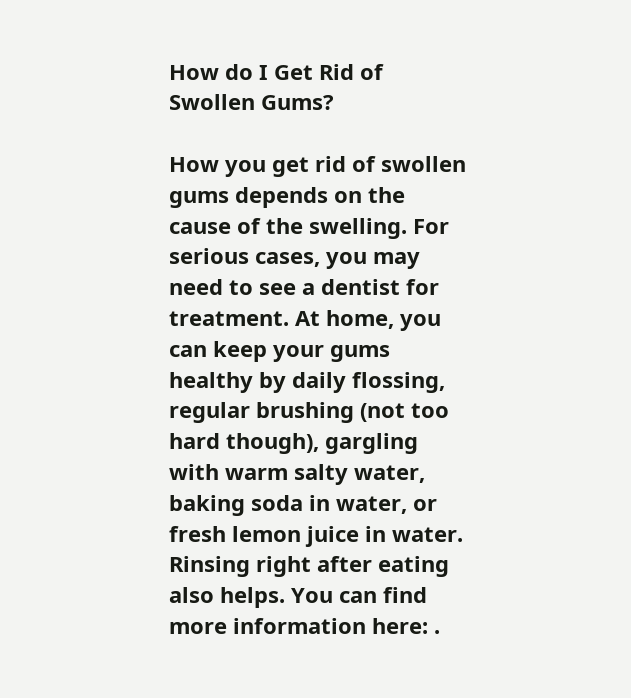How do I Get Rid of Swollen Gums?

How you get rid of swollen gums depends on the cause of the swelling. For serious cases, you may need to see a dentist for treatment. At home, you can keep your gums healthy by daily flossing, regular brushing (not too hard though), gargling with warm salty water, baking soda in water, or fresh lemon juice in water. Rinsing right after eating also helps. You can find more information here: .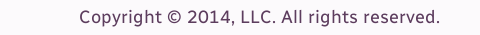Copyright © 2014, LLC. All rights reserved.